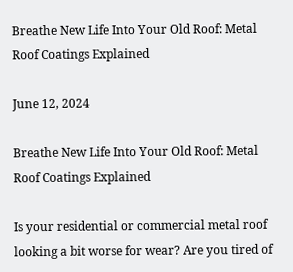Breathe New Life Into Your Old Roof: Metal Roof Coatings Explained

June 12, 2024

Breathe New Life Into Your Old Roof: Metal Roof Coatings Explained

Is your residential or commercial metal roof looking a bit worse for wear? Are you tired of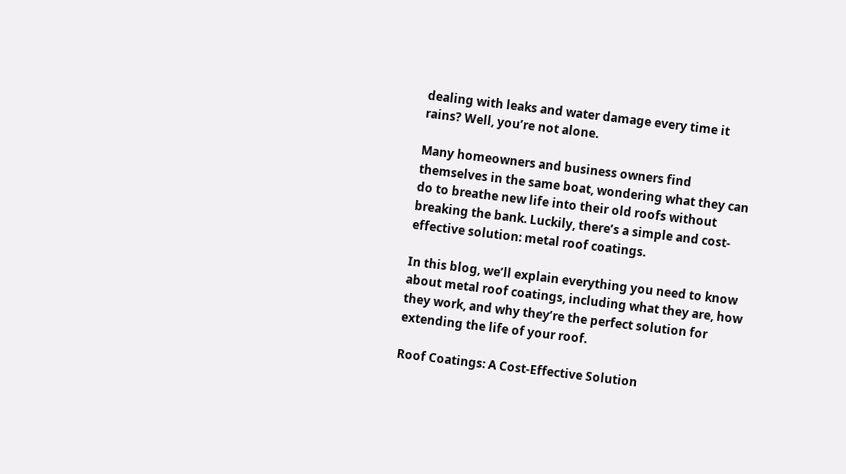dealing with leaks and water damage every time it rains? Well, you’re not alone.

Many homeowners and business owners find themselves in the same boat, wondering what they can do to breathe new life into their old roofs without breaking the bank. Luckily, there’s a simple and cost-effective solution: metal roof coatings.

In this blog, we’ll explain everything you need to know about metal roof coatings, including what they are, how they work, and why they’re the perfect solution for extending the life of your roof.

Roof Coatings: A Cost-Effective Solution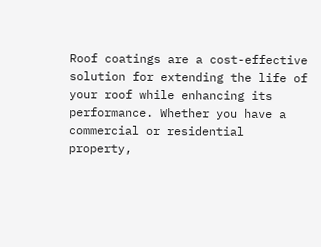Roof coatings are a cost-effective solution for extending the life of your roof while enhancing its performance. Whether you have a commercial or residential property,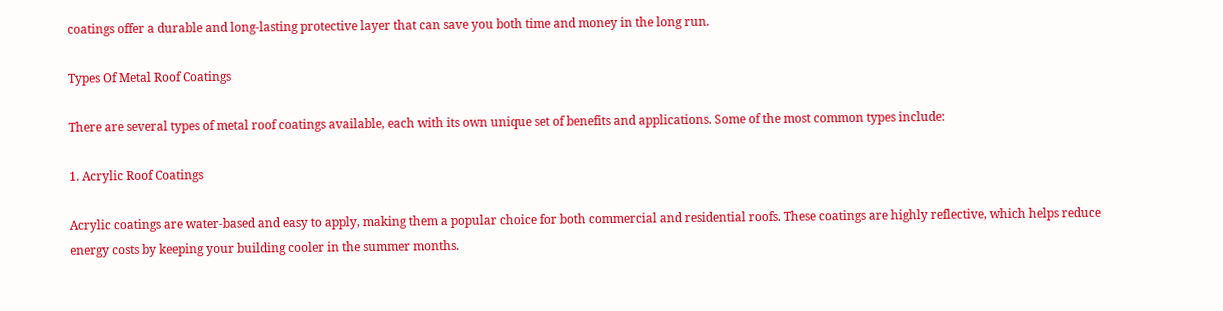coatings offer a durable and long-lasting protective layer that can save you both time and money in the long run.

Types Of Metal Roof Coatings

There are several types of metal roof coatings available, each with its own unique set of benefits and applications. Some of the most common types include:

1. Acrylic Roof Coatings

Acrylic coatings are water-based and easy to apply, making them a popular choice for both commercial and residential roofs. These coatings are highly reflective, which helps reduce energy costs by keeping your building cooler in the summer months.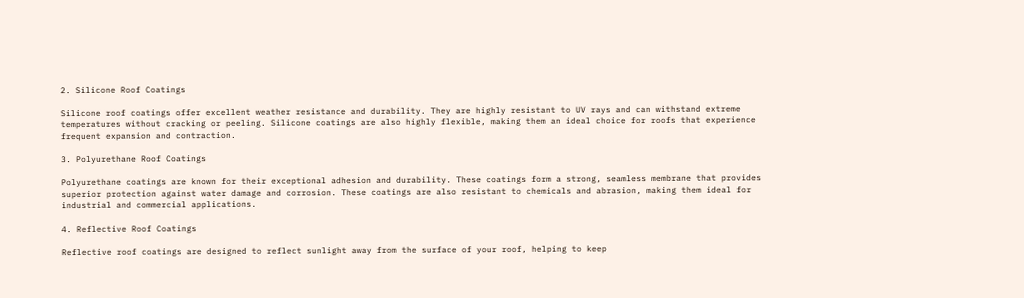2. Silicone Roof Coatings

Silicone roof coatings offer excellent weather resistance and durability. They are highly resistant to UV rays and can withstand extreme temperatures without cracking or peeling. Silicone coatings are also highly flexible, making them an ideal choice for roofs that experience frequent expansion and contraction.

3. Polyurethane Roof Coatings

Polyurethane coatings are known for their exceptional adhesion and durability. These coatings form a strong, seamless membrane that provides superior protection against water damage and corrosion. These coatings are also resistant to chemicals and abrasion, making them ideal for industrial and commercial applications.

4. Reflective Roof Coatings

Reflective roof coatings are designed to reflect sunlight away from the surface of your roof, helping to keep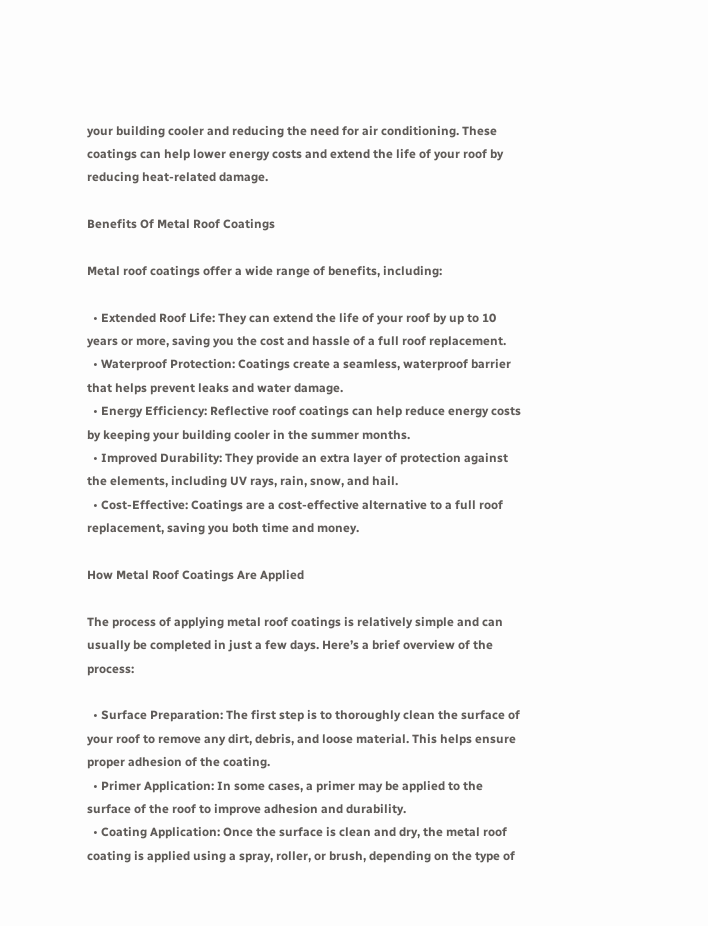your building cooler and reducing the need for air conditioning. These coatings can help lower energy costs and extend the life of your roof by reducing heat-related damage.

Benefits Of Metal Roof Coatings

Metal roof coatings offer a wide range of benefits, including:

  • Extended Roof Life: They can extend the life of your roof by up to 10 years or more, saving you the cost and hassle of a full roof replacement.
  • Waterproof Protection: Coatings create a seamless, waterproof barrier that helps prevent leaks and water damage.
  • Energy Efficiency: Reflective roof coatings can help reduce energy costs by keeping your building cooler in the summer months.
  • Improved Durability: They provide an extra layer of protection against the elements, including UV rays, rain, snow, and hail.
  • Cost-Effective: Coatings are a cost-effective alternative to a full roof replacement, saving you both time and money.

How Metal Roof Coatings Are Applied

The process of applying metal roof coatings is relatively simple and can usually be completed in just a few days. Here’s a brief overview of the process:

  • Surface Preparation: The first step is to thoroughly clean the surface of your roof to remove any dirt, debris, and loose material. This helps ensure proper adhesion of the coating.
  • Primer Application: In some cases, a primer may be applied to the surface of the roof to improve adhesion and durability.
  • Coating Application: Once the surface is clean and dry, the metal roof coating is applied using a spray, roller, or brush, depending on the type of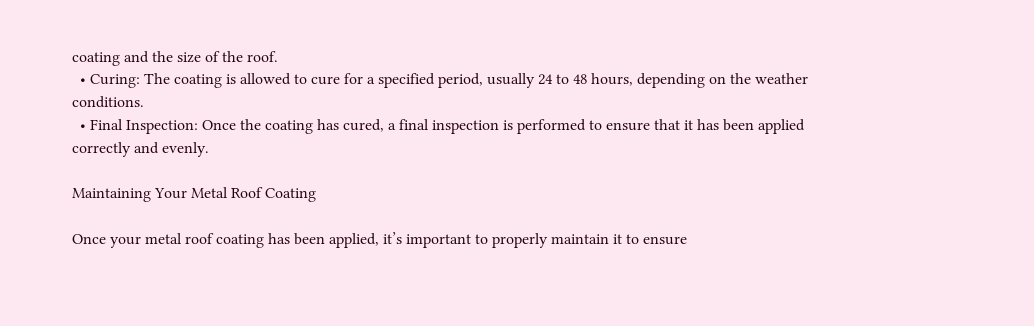coating and the size of the roof.
  • Curing: The coating is allowed to cure for a specified period, usually 24 to 48 hours, depending on the weather conditions.
  • Final Inspection: Once the coating has cured, a final inspection is performed to ensure that it has been applied correctly and evenly.

Maintaining Your Metal Roof Coating

Once your metal roof coating has been applied, it’s important to properly maintain it to ensure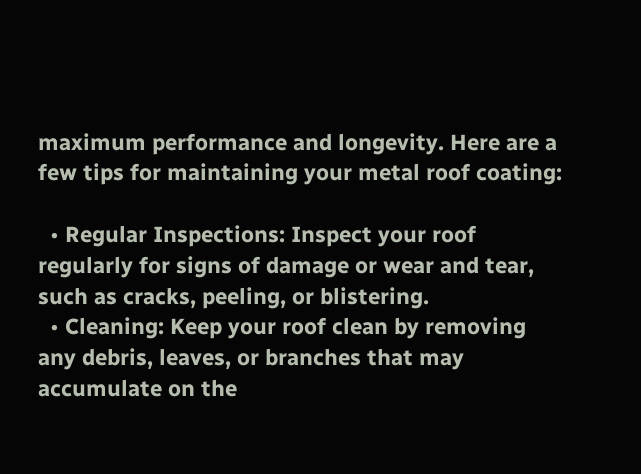maximum performance and longevity. Here are a few tips for maintaining your metal roof coating:

  • Regular Inspections: Inspect your roof regularly for signs of damage or wear and tear, such as cracks, peeling, or blistering.
  • Cleaning: Keep your roof clean by removing any debris, leaves, or branches that may accumulate on the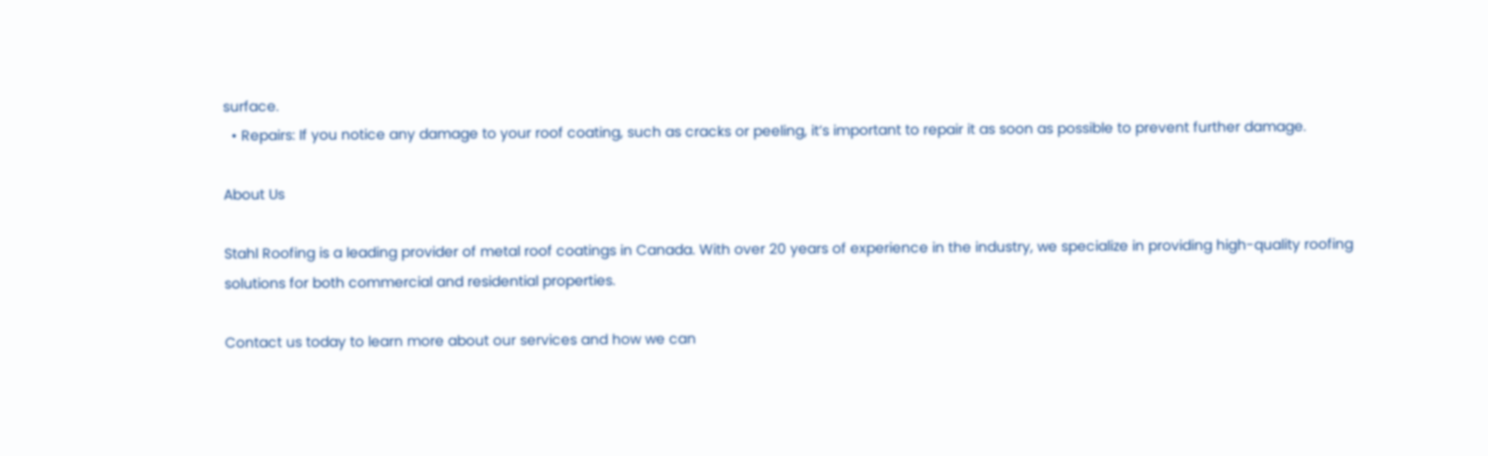surface.
  • Repairs: If you notice any damage to your roof coating, such as cracks or peeling, it’s important to repair it as soon as possible to prevent further damage.

About Us

Stahl Roofing is a leading provider of metal roof coatings in Canada. With over 20 years of experience in the industry, we specialize in providing high-quality roofing solutions for both commercial and residential properties.

Contact us today to learn more about our services and how we can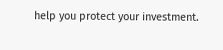help you protect your investment.